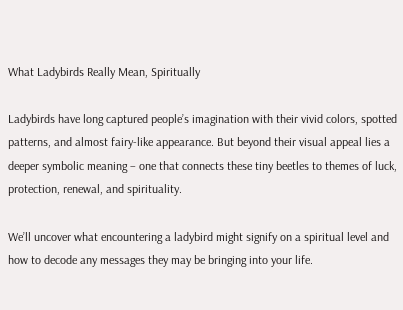What Ladybirds Really Mean, Spiritually

Ladybirds have long captured people’s imagination with their vivid colors, spotted patterns, and almost fairy-like appearance. But beyond their visual appeal lies a deeper symbolic meaning – one that connects these tiny beetles to themes of luck, protection, renewal, and spirituality.

We’ll uncover what encountering a ladybird might signify on a spiritual level and how to decode any messages they may be bringing into your life.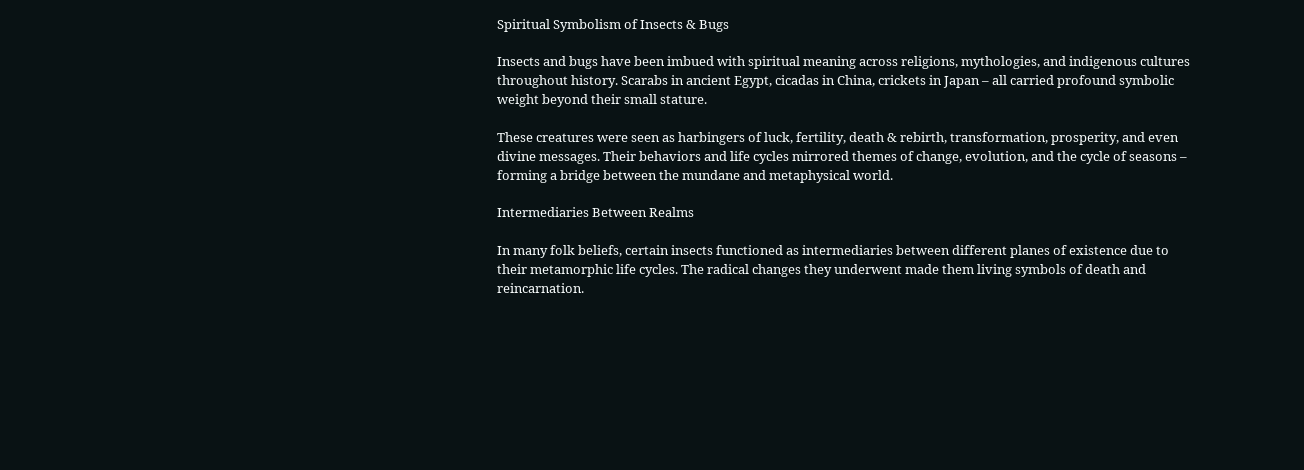Spiritual Symbolism of Insects & Bugs

Insects and bugs have been imbued with spiritual meaning across religions, mythologies, and indigenous cultures throughout history. Scarabs in ancient Egypt, cicadas in China, crickets in Japan – all carried profound symbolic weight beyond their small stature.

These creatures were seen as harbingers of luck, fertility, death & rebirth, transformation, prosperity, and even divine messages. Their behaviors and life cycles mirrored themes of change, evolution, and the cycle of seasons – forming a bridge between the mundane and metaphysical world.

Intermediaries Between Realms

In many folk beliefs, certain insects functioned as intermediaries between different planes of existence due to their metamorphic life cycles. The radical changes they underwent made them living symbols of death and reincarnation.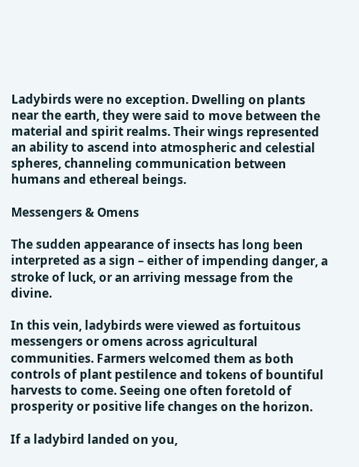Ladybirds were no exception. Dwelling on plants near the earth, they were said to move between the material and spirit realms. Their wings represented an ability to ascend into atmospheric and celestial spheres, channeling communication between humans and ethereal beings.

Messengers & Omens

The sudden appearance of insects has long been interpreted as a sign – either of impending danger, a stroke of luck, or an arriving message from the divine.

In this vein, ladybirds were viewed as fortuitous messengers or omens across agricultural communities. Farmers welcomed them as both controls of plant pestilence and tokens of bountiful harvests to come. Seeing one often foretold of prosperity or positive life changes on the horizon.

If a ladybird landed on you,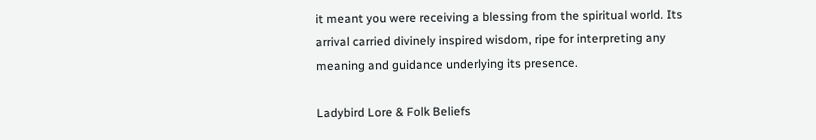it meant you were receiving a blessing from the spiritual world. Its arrival carried divinely inspired wisdom, ripe for interpreting any meaning and guidance underlying its presence.

Ladybird Lore & Folk Beliefs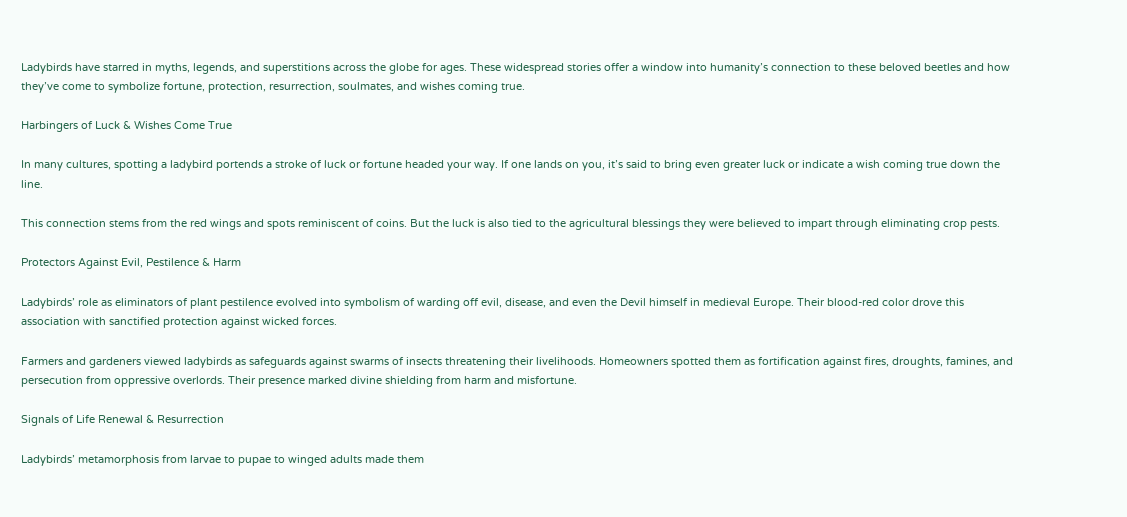Ladybirds have starred in myths, legends, and superstitions across the globe for ages. These widespread stories offer a window into humanity’s connection to these beloved beetles and how they’ve come to symbolize fortune, protection, resurrection, soulmates, and wishes coming true.

Harbingers of Luck & Wishes Come True

In many cultures, spotting a ladybird portends a stroke of luck or fortune headed your way. If one lands on you, it’s said to bring even greater luck or indicate a wish coming true down the line.

This connection stems from the red wings and spots reminiscent of coins. But the luck is also tied to the agricultural blessings they were believed to impart through eliminating crop pests.

Protectors Against Evil, Pestilence & Harm

Ladybirds’ role as eliminators of plant pestilence evolved into symbolism of warding off evil, disease, and even the Devil himself in medieval Europe. Their blood-red color drove this association with sanctified protection against wicked forces.

Farmers and gardeners viewed ladybirds as safeguards against swarms of insects threatening their livelihoods. Homeowners spotted them as fortification against fires, droughts, famines, and persecution from oppressive overlords. Their presence marked divine shielding from harm and misfortune.

Signals of Life Renewal & Resurrection

Ladybirds’ metamorphosis from larvae to pupae to winged adults made them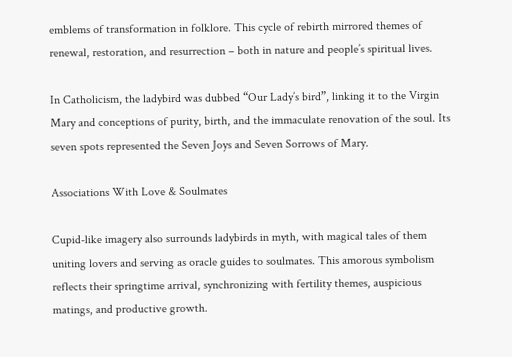emblems of transformation in folklore. This cycle of rebirth mirrored themes of renewal, restoration, and resurrection – both in nature and people’s spiritual lives.

In Catholicism, the ladybird was dubbed “Our Lady’s bird”, linking it to the Virgin Mary and conceptions of purity, birth, and the immaculate renovation of the soul. Its seven spots represented the Seven Joys and Seven Sorrows of Mary.

Associations With Love & Soulmates

Cupid-like imagery also surrounds ladybirds in myth, with magical tales of them uniting lovers and serving as oracle guides to soulmates. This amorous symbolism reflects their springtime arrival, synchronizing with fertility themes, auspicious matings, and productive growth.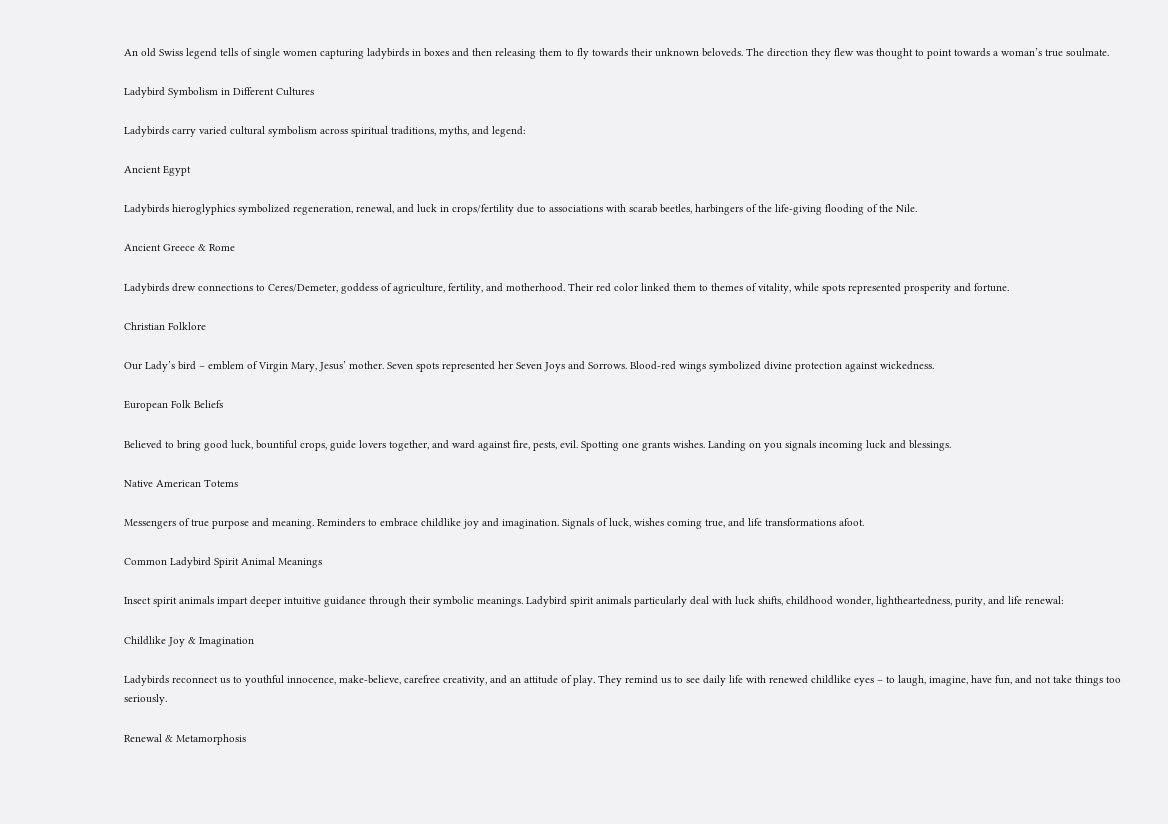An old Swiss legend tells of single women capturing ladybirds in boxes and then releasing them to fly towards their unknown beloveds. The direction they flew was thought to point towards a woman’s true soulmate.

Ladybird Symbolism in Different Cultures

Ladybirds carry varied cultural symbolism across spiritual traditions, myths, and legend:

Ancient Egypt

Ladybirds hieroglyphics symbolized regeneration, renewal, and luck in crops/fertility due to associations with scarab beetles, harbingers of the life-giving flooding of the Nile.

Ancient Greece & Rome

Ladybirds drew connections to Ceres/Demeter, goddess of agriculture, fertility, and motherhood. Their red color linked them to themes of vitality, while spots represented prosperity and fortune.

Christian Folklore

Our Lady’s bird – emblem of Virgin Mary, Jesus’ mother. Seven spots represented her Seven Joys and Sorrows. Blood-red wings symbolized divine protection against wickedness.

European Folk Beliefs

Believed to bring good luck, bountiful crops, guide lovers together, and ward against fire, pests, evil. Spotting one grants wishes. Landing on you signals incoming luck and blessings.

Native American Totems

Messengers of true purpose and meaning. Reminders to embrace childlike joy and imagination. Signals of luck, wishes coming true, and life transformations afoot.

Common Ladybird Spirit Animal Meanings

Insect spirit animals impart deeper intuitive guidance through their symbolic meanings. Ladybird spirit animals particularly deal with luck shifts, childhood wonder, lightheartedness, purity, and life renewal:

Childlike Joy & Imagination

Ladybirds reconnect us to youthful innocence, make-believe, carefree creativity, and an attitude of play. They remind us to see daily life with renewed childlike eyes – to laugh, imagine, have fun, and not take things too seriously.

Renewal & Metamorphosis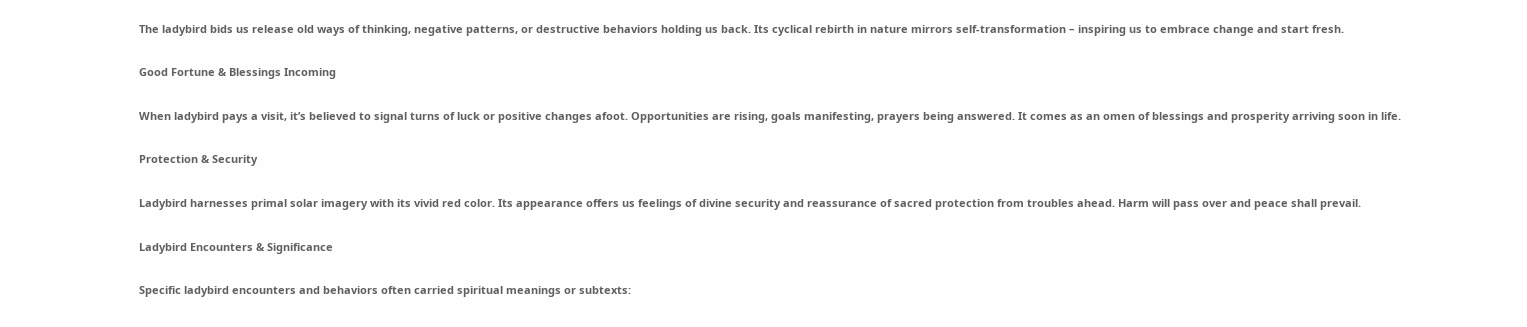The ladybird bids us release old ways of thinking, negative patterns, or destructive behaviors holding us back. Its cyclical rebirth in nature mirrors self-transformation – inspiring us to embrace change and start fresh.

Good Fortune & Blessings Incoming

When ladybird pays a visit, it’s believed to signal turns of luck or positive changes afoot. Opportunities are rising, goals manifesting, prayers being answered. It comes as an omen of blessings and prosperity arriving soon in life.

Protection & Security

Ladybird harnesses primal solar imagery with its vivid red color. Its appearance offers us feelings of divine security and reassurance of sacred protection from troubles ahead. Harm will pass over and peace shall prevail.

Ladybird Encounters & Significance

Specific ladybird encounters and behaviors often carried spiritual meanings or subtexts: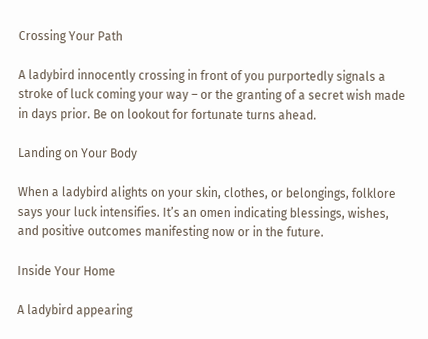Crossing Your Path

A ladybird innocently crossing in front of you purportedly signals a stroke of luck coming your way – or the granting of a secret wish made in days prior. Be on lookout for fortunate turns ahead.

Landing on Your Body

When a ladybird alights on your skin, clothes, or belongings, folklore says your luck intensifies. It’s an omen indicating blessings, wishes, and positive outcomes manifesting now or in the future.

Inside Your Home

A ladybird appearing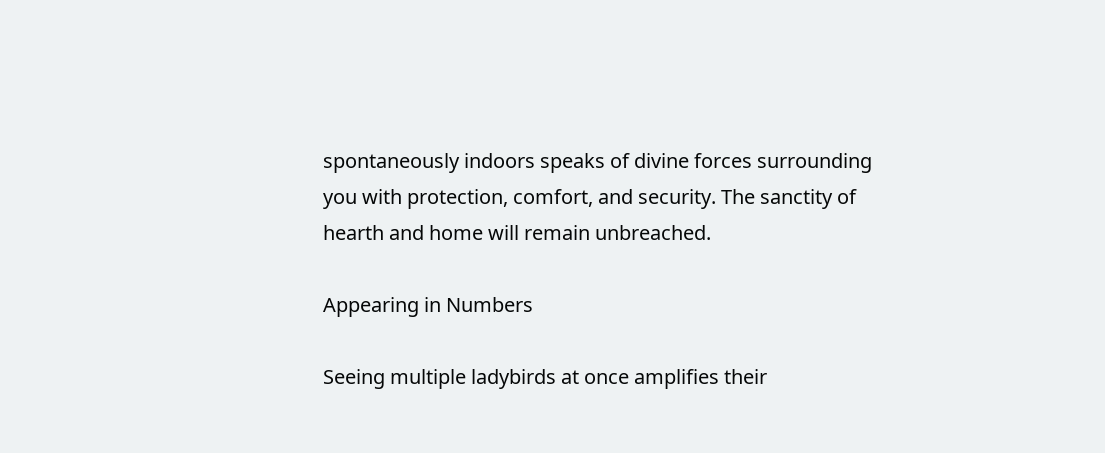spontaneously indoors speaks of divine forces surrounding you with protection, comfort, and security. The sanctity of hearth and home will remain unbreached.

Appearing in Numbers

Seeing multiple ladybirds at once amplifies their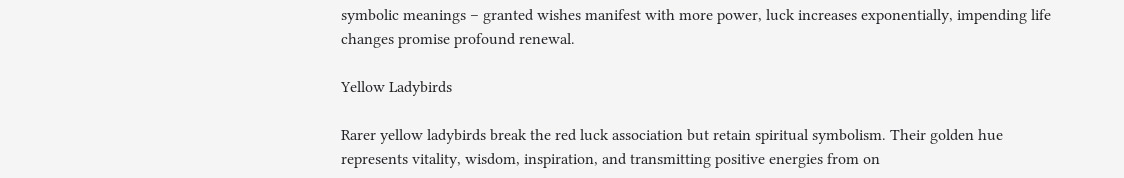symbolic meanings – granted wishes manifest with more power, luck increases exponentially, impending life changes promise profound renewal.

Yellow Ladybirds

Rarer yellow ladybirds break the red luck association but retain spiritual symbolism. Their golden hue represents vitality, wisdom, inspiration, and transmitting positive energies from on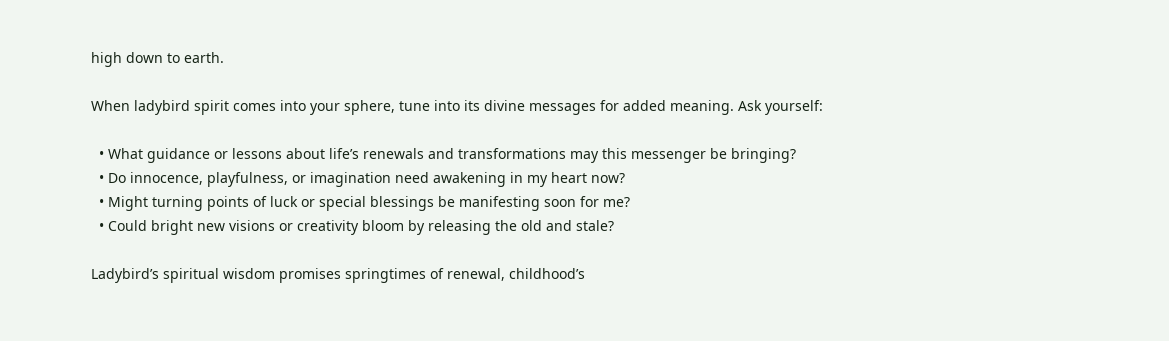high down to earth.

When ladybird spirit comes into your sphere, tune into its divine messages for added meaning. Ask yourself:

  • What guidance or lessons about life’s renewals and transformations may this messenger be bringing?
  • Do innocence, playfulness, or imagination need awakening in my heart now?
  • Might turning points of luck or special blessings be manifesting soon for me?
  • Could bright new visions or creativity bloom by releasing the old and stale?

Ladybird’s spiritual wisdom promises springtimes of renewal, childhood’s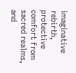imaginative rebirth, protective comfort from sacred realms, and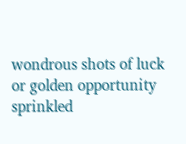wondrous shots of luck or golden opportunity sprinkled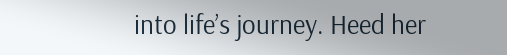into life’s journey. Heed her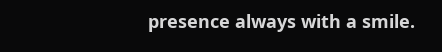presence always with a smile.